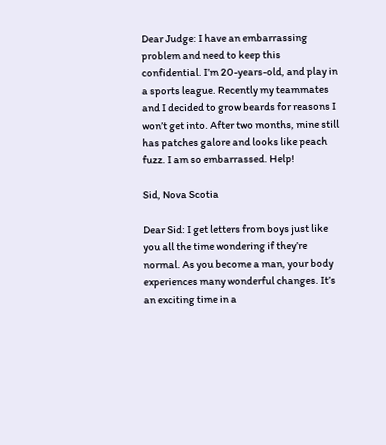Dear Judge: I have an embarrassing problem and need to keep this confidential. I’m 20-years-old, and play in a sports league. Recently my teammates and I decided to grow beards for reasons I won’t get into. After two months, mine still has patches galore and looks like peach fuzz. I am so embarrassed. Help!

Sid, Nova Scotia

Dear Sid: I get letters from boys just like you all the time wondering if they’re normal. As you become a man, your body experiences many wonderful changes. It’s an exciting time in a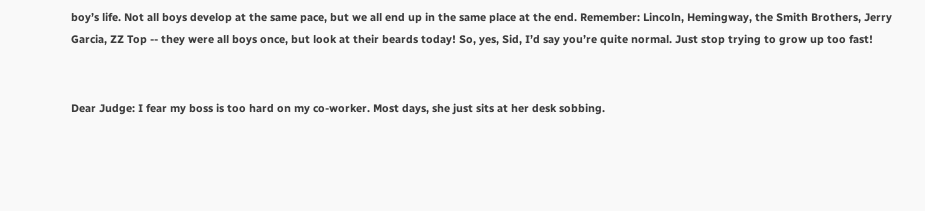boy’s life. Not all boys develop at the same pace, but we all end up in the same place at the end. Remember: Lincoln, Hemingway, the Smith Brothers, Jerry Garcia, ZZ Top -- they were all boys once, but look at their beards today! So, yes, Sid, I’d say you’re quite normal. Just stop trying to grow up too fast!


Dear Judge: I fear my boss is too hard on my co-worker. Most days, she just sits at her desk sobbing.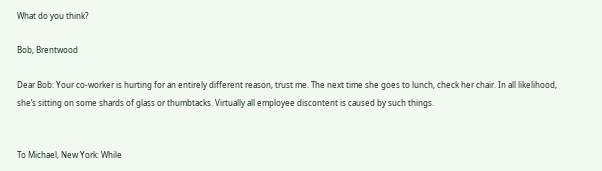What do you think?

Bob, Brentwood

Dear Bob: Your co-worker is hurting for an entirely different reason, trust me. The next time she goes to lunch, check her chair. In all likelihood, she’s sitting on some shards of glass or thumbtacks. Virtually all employee discontent is caused by such things.


To Michael, New York: While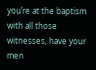you’re at the baptism with all those witnesses, have your men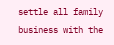settle all family business with the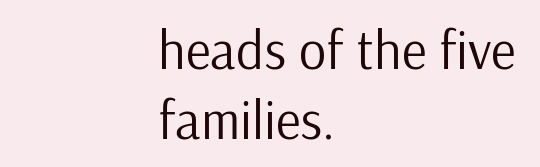heads of the five families.